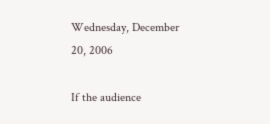Wednesday, December 20, 2006

If the audience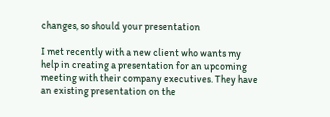changes, so should your presentation

I met recently with a new client who wants my help in creating a presentation for an upcoming meeting with their company executives. They have an existing presentation on the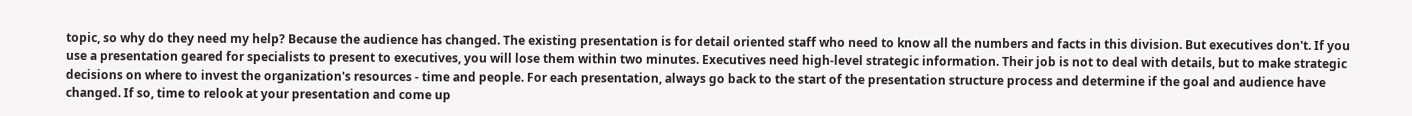topic, so why do they need my help? Because the audience has changed. The existing presentation is for detail oriented staff who need to know all the numbers and facts in this division. But executives don't. If you use a presentation geared for specialists to present to executives, you will lose them within two minutes. Executives need high-level strategic information. Their job is not to deal with details, but to make strategic decisions on where to invest the organization's resources - time and people. For each presentation, always go back to the start of the presentation structure process and determine if the goal and audience have changed. If so, time to relook at your presentation and come up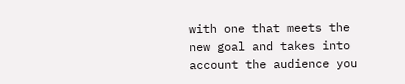with one that meets the new goal and takes into account the audience you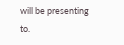will be presenting to.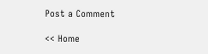Post a Comment

<< Home